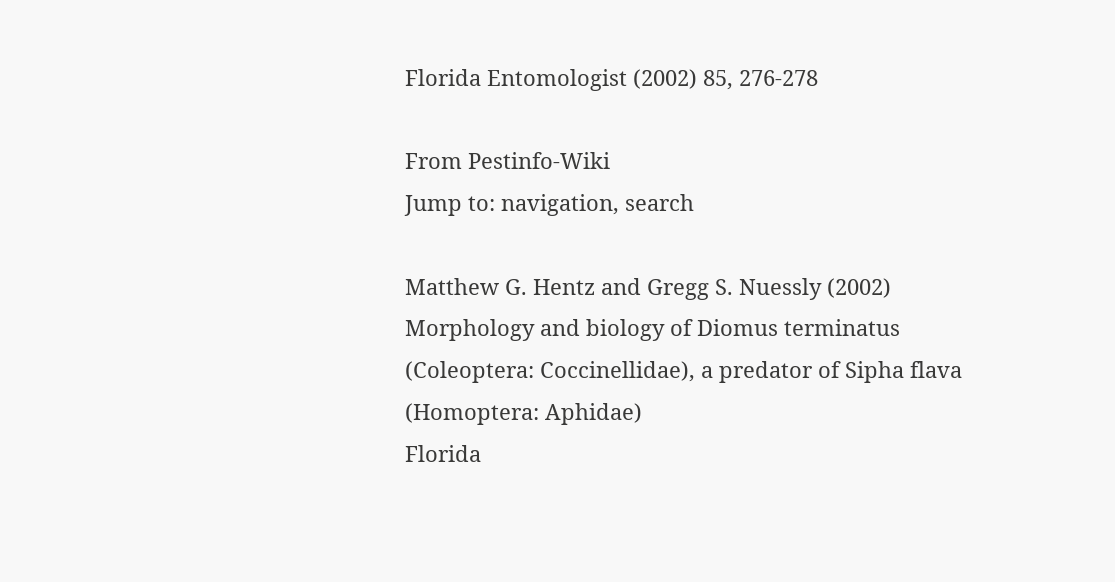Florida Entomologist (2002) 85, 276-278

From Pestinfo-Wiki
Jump to: navigation, search

Matthew G. Hentz and Gregg S. Nuessly (2002)
Morphology and biology of Diomus terminatus (Coleoptera: Coccinellidae), a predator of Sipha flava (Homoptera: Aphidae)
Florida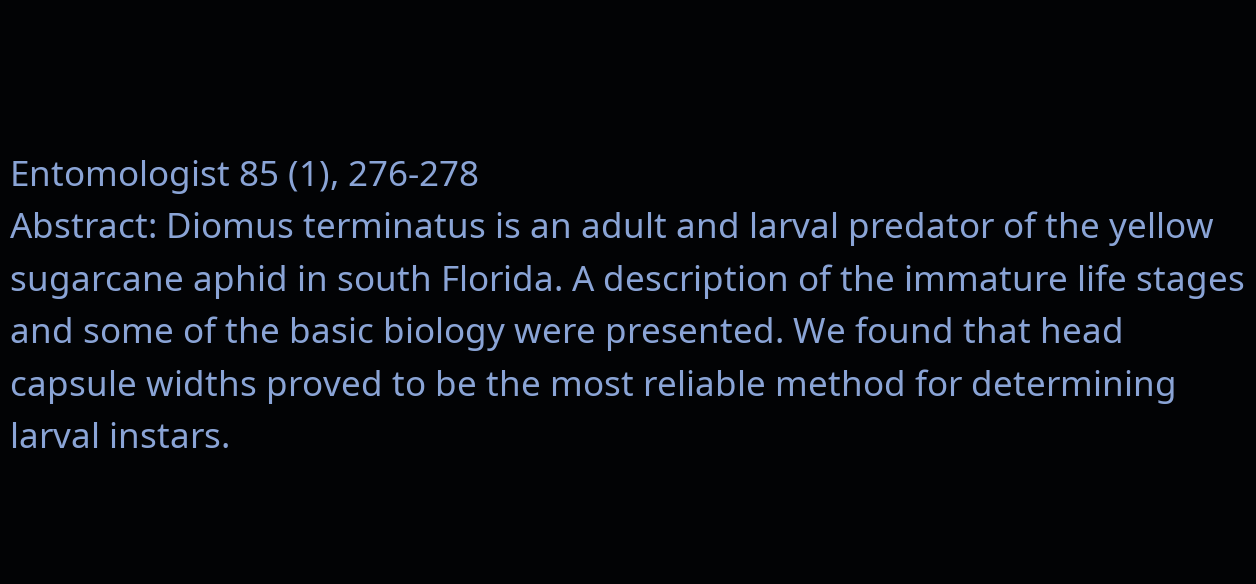Entomologist 85 (1), 276-278
Abstract: Diomus terminatus is an adult and larval predator of the yellow sugarcane aphid in south Florida. A description of the immature life stages and some of the basic biology were presented. We found that head capsule widths proved to be the most reliable method for determining larval instars.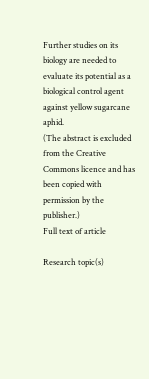Further studies on its biology are needed to evaluate its potential as a biological control agent against yellow sugarcane aphid.
(The abstract is excluded from the Creative Commons licence and has been copied with permission by the publisher.)
Full text of article

Research topic(s)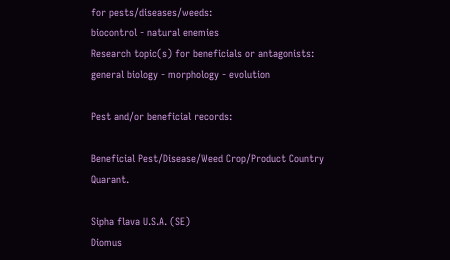for pests/diseases/weeds:
biocontrol - natural enemies
Research topic(s) for beneficials or antagonists:
general biology - morphology - evolution

Pest and/or beneficial records:

Beneficial Pest/Disease/Weed Crop/Product Country Quarant.

Sipha flava U.S.A. (SE)
Diomus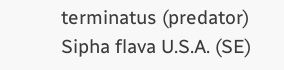terminatus (predator) Sipha flava U.S.A. (SE)